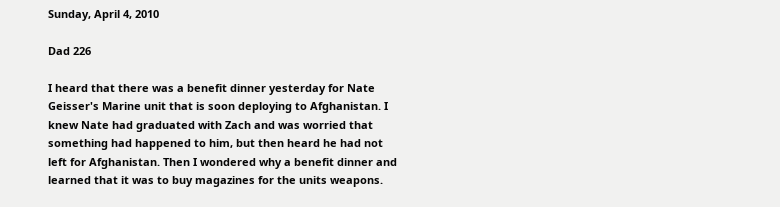Sunday, April 4, 2010

Dad 226

I heard that there was a benefit dinner yesterday for Nate Geisser's Marine unit that is soon deploying to Afghanistan. I knew Nate had graduated with Zach and was worried that something had happened to him, but then heard he had not left for Afghanistan. Then I wondered why a benefit dinner and learned that it was to buy magazines for the units weapons.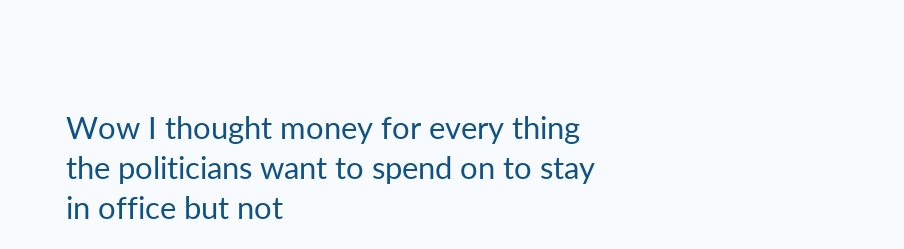Wow I thought money for every thing the politicians want to spend on to stay in office but not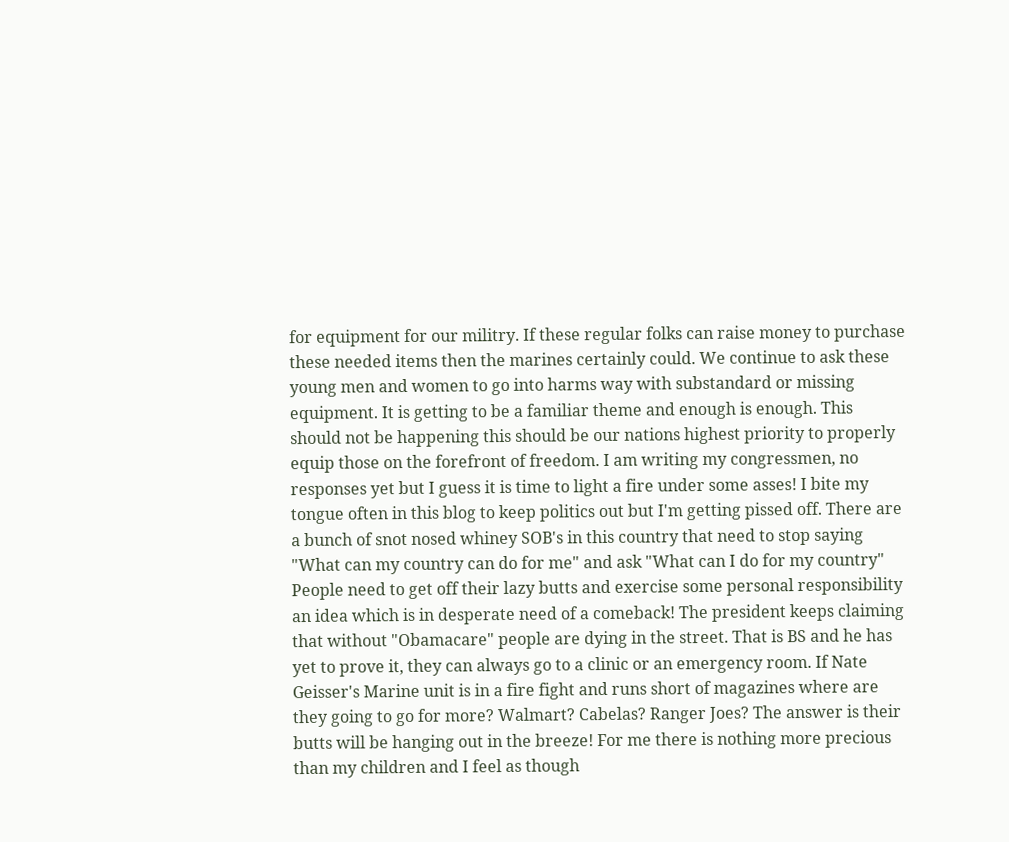for equipment for our militry. If these regular folks can raise money to purchase these needed items then the marines certainly could. We continue to ask these young men and women to go into harms way with substandard or missing equipment. It is getting to be a familiar theme and enough is enough. This should not be happening this should be our nations highest priority to properly equip those on the forefront of freedom. I am writing my congressmen, no responses yet but I guess it is time to light a fire under some asses! I bite my tongue often in this blog to keep politics out but I'm getting pissed off. There are a bunch of snot nosed whiney SOB's in this country that need to stop saying "What can my country can do for me" and ask "What can I do for my country" People need to get off their lazy butts and exercise some personal responsibility an idea which is in desperate need of a comeback! The president keeps claiming that without "Obamacare" people are dying in the street. That is BS and he has yet to prove it, they can always go to a clinic or an emergency room. If Nate Geisser's Marine unit is in a fire fight and runs short of magazines where are they going to go for more? Walmart? Cabelas? Ranger Joes? The answer is their butts will be hanging out in the breeze! For me there is nothing more precious than my children and I feel as though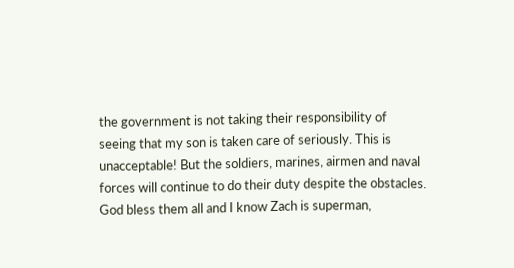the government is not taking their responsibility of seeing that my son is taken care of seriously. This is unacceptable! But the soldiers, marines, airmen and naval forces will continue to do their duty despite the obstacles. God bless them all and I know Zach is superman,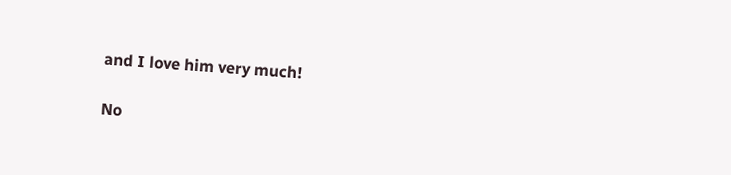and I love him very much!

No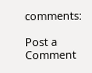comments:

Post a Comment